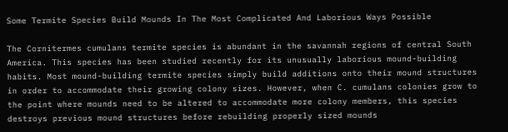Some Termite Species Build Mounds In The Most Complicated And Laborious Ways Possible

The Cornitermes cumulans termite species is abundant in the savannah regions of central South America. This species has been studied recently for its unusually laborious mound-building habits. Most mound-building termite species simply build additions onto their mound structures in order to accommodate their growing colony sizes. However, when C. cumulans colonies grow to the point where mounds need to be altered to accommodate more colony members, this species destroys previous mound structures before rebuilding properly sized mounds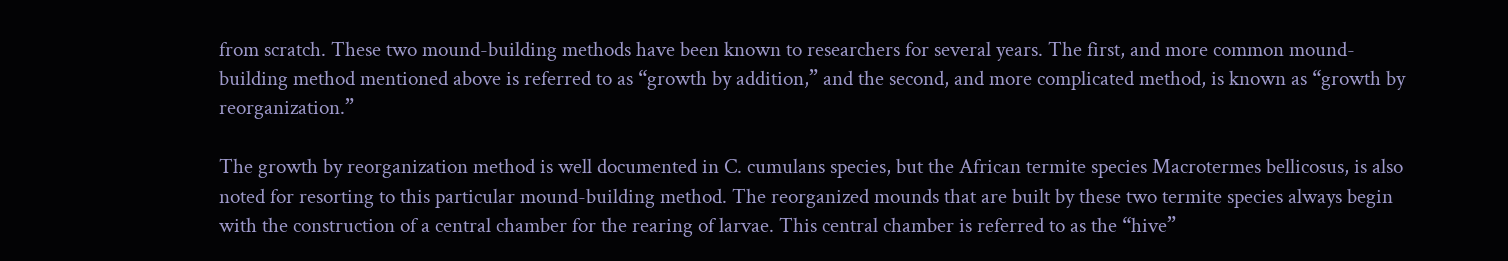from scratch. These two mound-building methods have been known to researchers for several years. The first, and more common mound-building method mentioned above is referred to as “growth by addition,” and the second, and more complicated method, is known as “growth by reorganization.”

The growth by reorganization method is well documented in C. cumulans species, but the African termite species Macrotermes bellicosus, is also noted for resorting to this particular mound-building method. The reorganized mounds that are built by these two termite species always begin with the construction of a central chamber for the rearing of larvae. This central chamber is referred to as the “hive”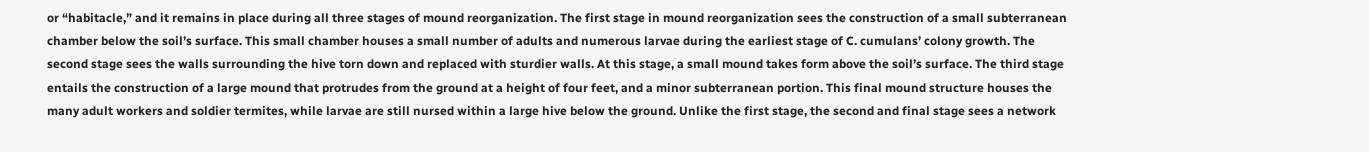or “habitacle,” and it remains in place during all three stages of mound reorganization. The first stage in mound reorganization sees the construction of a small subterranean chamber below the soil’s surface. This small chamber houses a small number of adults and numerous larvae during the earliest stage of C. cumulans’ colony growth. The second stage sees the walls surrounding the hive torn down and replaced with sturdier walls. At this stage, a small mound takes form above the soil’s surface. The third stage entails the construction of a large mound that protrudes from the ground at a height of four feet, and a minor subterranean portion. This final mound structure houses the many adult workers and soldier termites, while larvae are still nursed within a large hive below the ground. Unlike the first stage, the second and final stage sees a network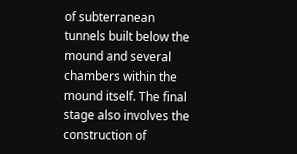of subterranean tunnels built below the mound and several chambers within the mound itself. The final stage also involves the construction of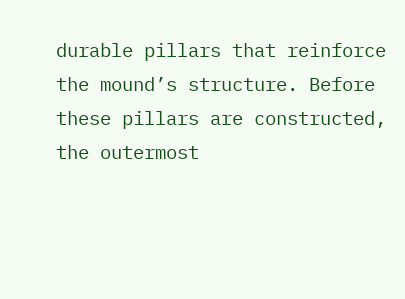durable pillars that reinforce the mound’s structure. Before these pillars are constructed, the outermost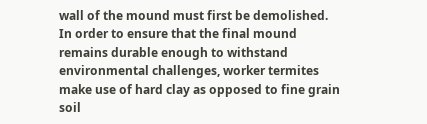wall of the mound must first be demolished. In order to ensure that the final mound remains durable enough to withstand environmental challenges, worker termites make use of hard clay as opposed to fine grain soil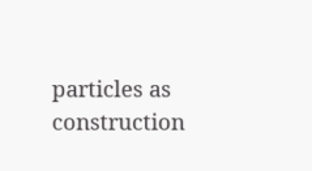particles as construction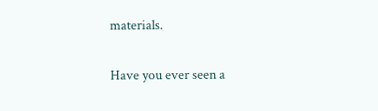materials.

Have you ever seen a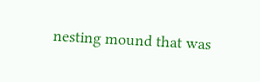nesting mound that was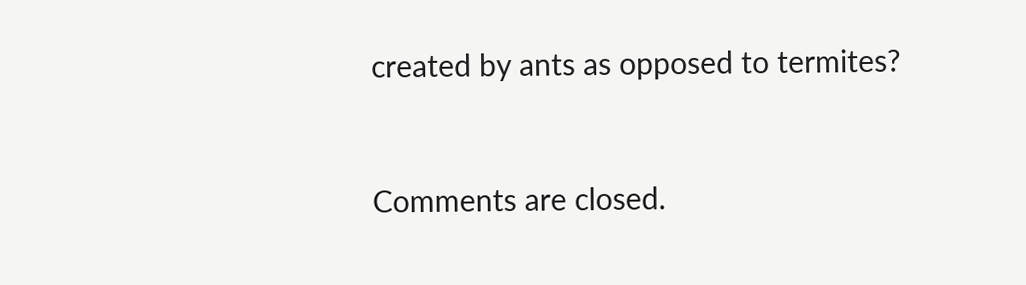created by ants as opposed to termites?


Comments are closed.